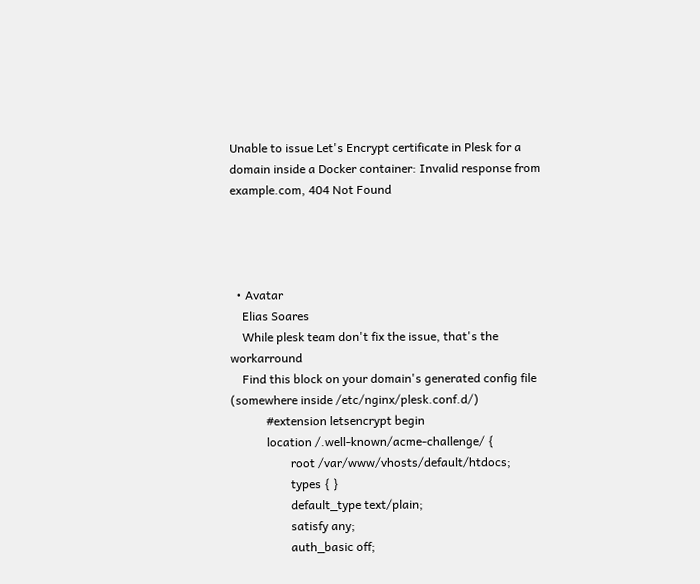Unable to issue Let's Encrypt certificate in Plesk for a domain inside a Docker container: Invalid response from example.com, 404 Not Found




  • Avatar
    Elias Soares
    While plesk team don't fix the issue, that's the workarround
    Find this block on your domain's generated config file (somewhere inside /etc/nginx/plesk.conf.d/)
            #extension letsencrypt begin
            location /.well-known/acme-challenge/ {
                    root /var/www/vhosts/default/htdocs;
                    types { }
                    default_type text/plain;
                    satisfy any;
                    auth_basic off;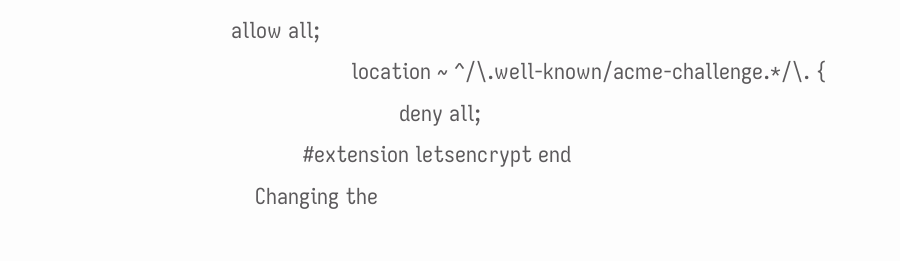allow all;
                    location ~ ^/\.well-known/acme-challenge.*/\. {
                            deny all;
            #extension letsencrypt end
    Changing the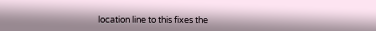location line to this fixes the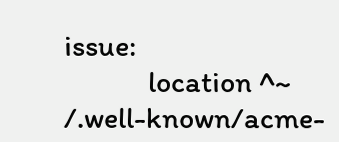issue:
            location ^~ /.well-known/acme-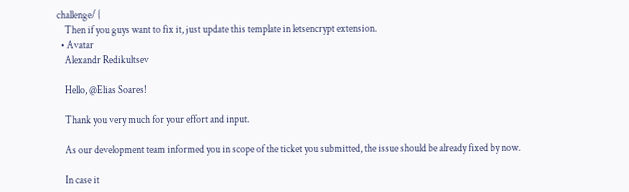challenge/ {
    Then if you guys want to fix it, just update this template in letsencrypt extension.
  • Avatar
    Alexandr Redikultsev

    Hello, @Elias Soares!

    Thank you very much for your effort and input.

    As our development team informed you in scope of the ticket you submitted, the issue should be already fixed by now.

    In case it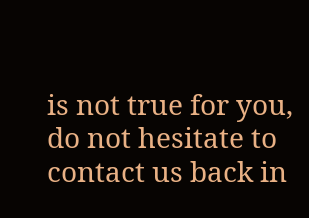is not true for you, do not hesitate to contact us back in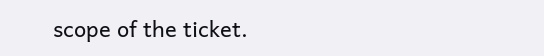scope of the ticket.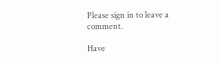Please sign in to leave a comment.

Have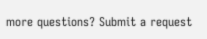more questions? Submit a request